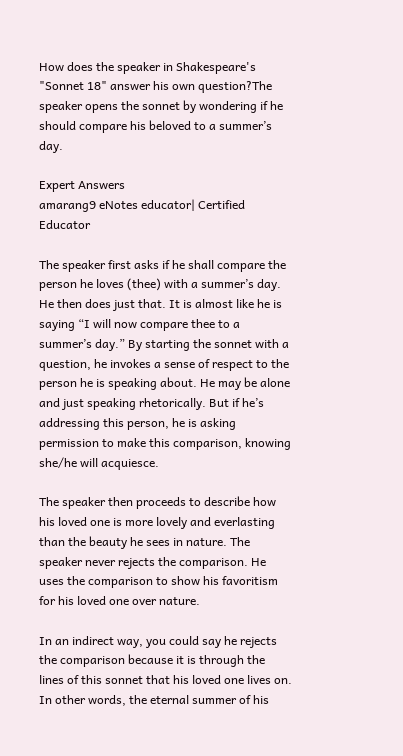How does the speaker in Shakespeare's "Sonnet 18" answer his own question?The speaker opens the sonnet by wondering if he should compare his beloved to a summer’s day.

Expert Answers
amarang9 eNotes educator| Certified Educator

The speaker first asks if he shall compare the person he loves (thee) with a summer’s day. He then does just that. It is almost like he is saying “I will now compare thee to a summer’s day.” By starting the sonnet with a question, he invokes a sense of respect to the person he is speaking about. He may be alone and just speaking rhetorically. But if he’s addressing this person, he is asking permission to make this comparison, knowing she/he will acquiesce.

The speaker then proceeds to describe how his loved one is more lovely and everlasting than the beauty he sees in nature. The speaker never rejects the comparison. He uses the comparison to show his favoritism for his loved one over nature.

In an indirect way, you could say he rejects the comparison because it is through the lines of this sonnet that his loved one lives on. In other words, the eternal summer of his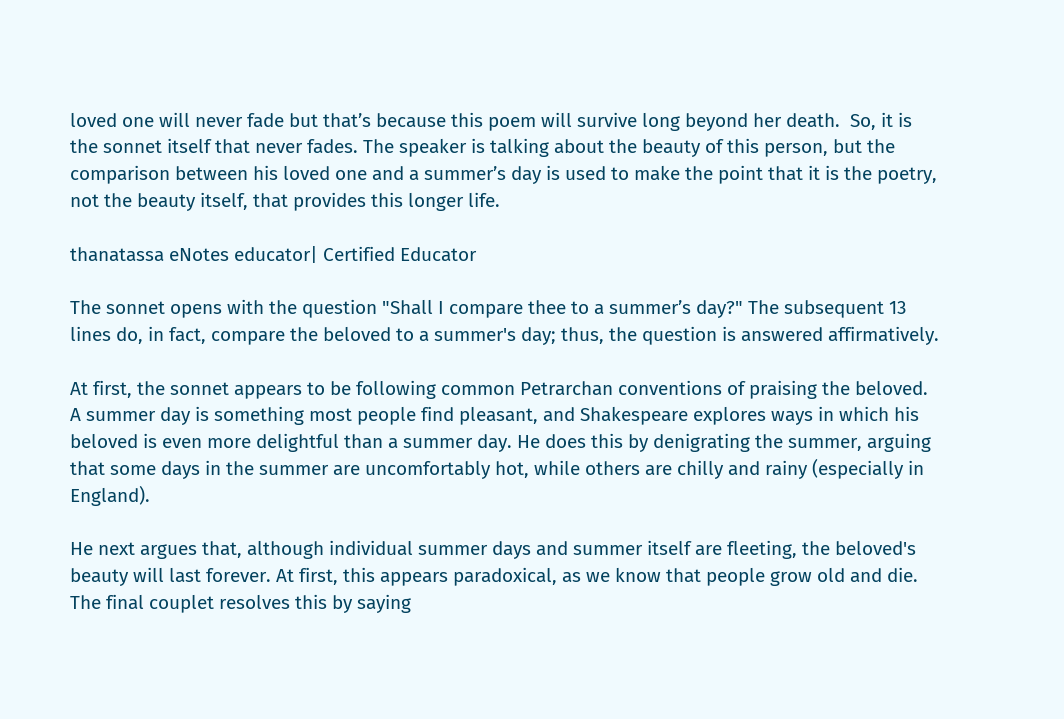loved one will never fade but that’s because this poem will survive long beyond her death.  So, it is the sonnet itself that never fades. The speaker is talking about the beauty of this person, but the comparison between his loved one and a summer’s day is used to make the point that it is the poetry, not the beauty itself, that provides this longer life.

thanatassa eNotes educator| Certified Educator

The sonnet opens with the question "Shall I compare thee to a summer’s day?" The subsequent 13 lines do, in fact, compare the beloved to a summer's day; thus, the question is answered affirmatively.

At first, the sonnet appears to be following common Petrarchan conventions of praising the beloved. A summer day is something most people find pleasant, and Shakespeare explores ways in which his beloved is even more delightful than a summer day. He does this by denigrating the summer, arguing that some days in the summer are uncomfortably hot, while others are chilly and rainy (especially in England).

He next argues that, although individual summer days and summer itself are fleeting, the beloved's beauty will last forever. At first, this appears paradoxical, as we know that people grow old and die. The final couplet resolves this by saying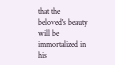that the beloved's beauty will be immortalized in his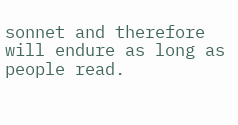sonnet and therefore will endure as long as people read.